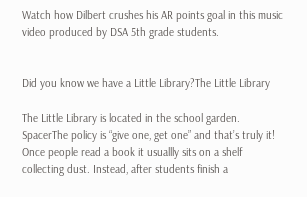Watch how Dilbert crushes his AR points goal in this music video produced by DSA 5th grade students.


Did you know we have a Little Library?The Little Library

The Little Library is located in the school garden. SpacerThe policy is “give one, get one” and that’s truly it! Once people read a book it usuallly sits on a shelf collecting dust. Instead, after students finish a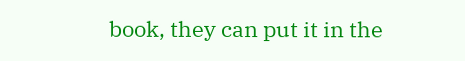book, they can put it in the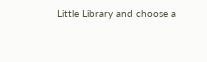Little Library and choose a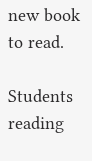new book to read.

Students reading